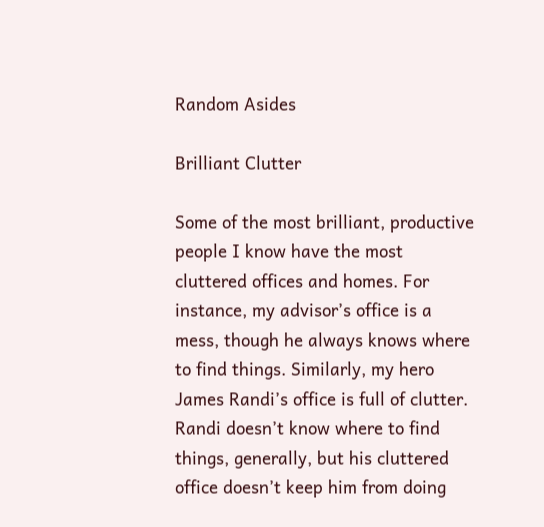Random Asides

Brilliant Clutter

Some of the most brilliant, productive people I know have the most cluttered offices and homes. For instance, my advisor’s office is a mess, though he always knows where to find things. Similarly, my hero James Randi’s office is full of clutter. Randi doesn’t know where to find things, generally, but his cluttered office doesn’t keep him from doing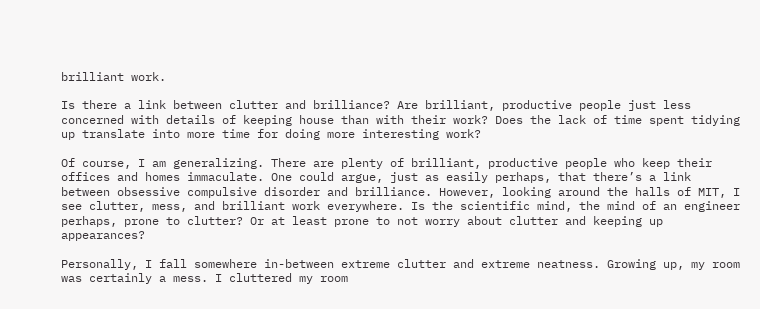brilliant work.

Is there a link between clutter and brilliance? Are brilliant, productive people just less concerned with details of keeping house than with their work? Does the lack of time spent tidying up translate into more time for doing more interesting work?

Of course, I am generalizing. There are plenty of brilliant, productive people who keep their offices and homes immaculate. One could argue, just as easily perhaps, that there’s a link between obsessive compulsive disorder and brilliance. However, looking around the halls of MIT, I see clutter, mess, and brilliant work everywhere. Is the scientific mind, the mind of an engineer perhaps, prone to clutter? Or at least prone to not worry about clutter and keeping up appearances?

Personally, I fall somewhere in-between extreme clutter and extreme neatness. Growing up, my room was certainly a mess. I cluttered my room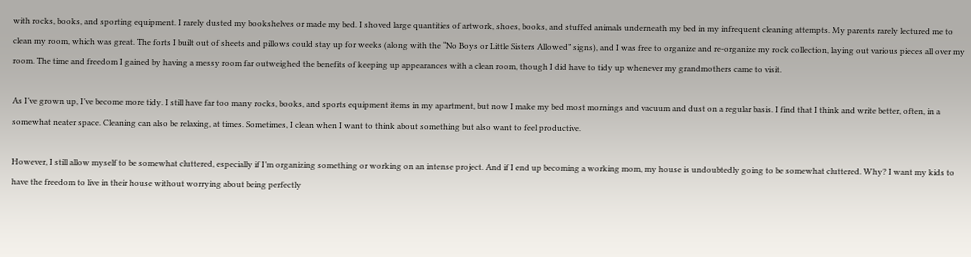with rocks, books, and sporting equipment. I rarely dusted my bookshelves or made my bed. I shoved large quantities of artwork, shoes, books, and stuffed animals underneath my bed in my infrequent cleaning attempts. My parents rarely lectured me to clean my room, which was great. The forts I built out of sheets and pillows could stay up for weeks (along with the “No Boys or Little Sisters Allowed” signs), and I was free to organize and re-organize my rock collection, laying out various pieces all over my room. The time and freedom I gained by having a messy room far outweighed the benefits of keeping up appearances with a clean room, though I did have to tidy up whenever my grandmothers came to visit.

As I’ve grown up, I’ve become more tidy. I still have far too many rocks, books, and sports equipment items in my apartment, but now I make my bed most mornings and vacuum and dust on a regular basis. I find that I think and write better, often, in a somewhat neater space. Cleaning can also be relaxing, at times. Sometimes, I clean when I want to think about something but also want to feel productive.

However, I still allow myself to be somewhat cluttered, especially if I’m organizing something or working on an intense project. And if I end up becoming a working mom, my house is undoubtedly going to be somewhat cluttered. Why? I want my kids to have the freedom to live in their house without worrying about being perfectly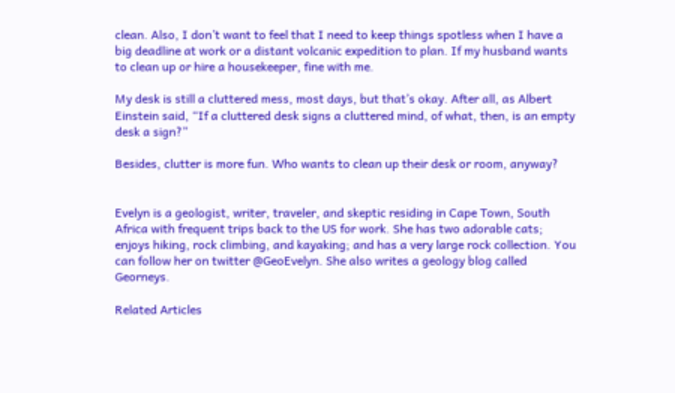clean. Also, I don’t want to feel that I need to keep things spotless when I have a big deadline at work or a distant volcanic expedition to plan. If my husband wants to clean up or hire a housekeeper, fine with me.

My desk is still a cluttered mess, most days, but that’s okay. After all, as Albert Einstein said, “If a cluttered desk signs a cluttered mind, of what, then, is an empty desk a sign?”

Besides, clutter is more fun. Who wants to clean up their desk or room, anyway?


Evelyn is a geologist, writer, traveler, and skeptic residing in Cape Town, South Africa with frequent trips back to the US for work. She has two adorable cats; enjoys hiking, rock climbing, and kayaking; and has a very large rock collection. You can follow her on twitter @GeoEvelyn. She also writes a geology blog called Georneys.

Related Articles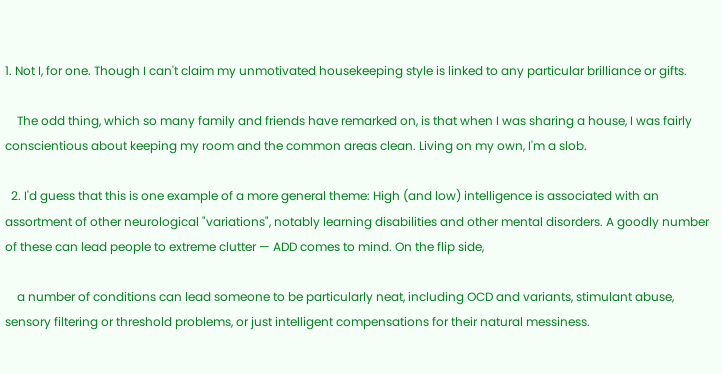1. Not I, for one. Though I can't claim my unmotivated housekeeping style is linked to any particular brilliance or gifts.

    The odd thing, which so many family and friends have remarked on, is that when I was sharing a house, I was fairly conscientious about keeping my room and the common areas clean. Living on my own, I'm a slob.

  2. I'd guess that this is one example of a more general theme: High (and low) intelligence is associated with an assortment of other neurological "variations", notably learning disabilities and other mental disorders. A goodly number of these can lead people to extreme clutter — ADD comes to mind. On the flip side,

    a number of conditions can lead someone to be particularly neat, including OCD and variants, stimulant abuse, sensory filtering or threshold problems, or just intelligent compensations for their natural messiness.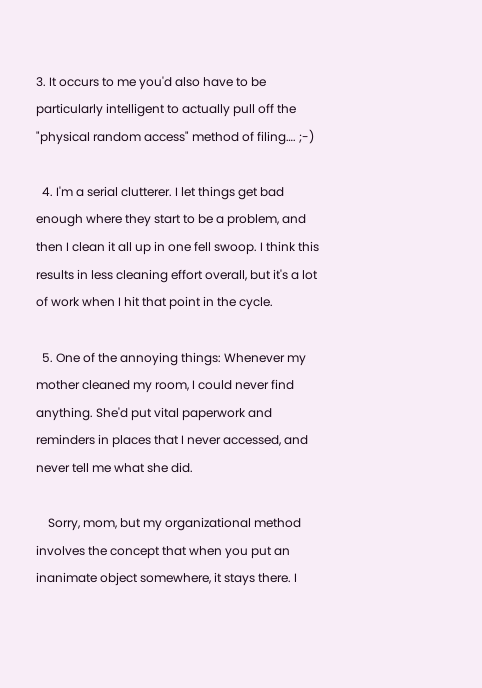3. It occurs to me you'd also have to be particularly intelligent to actually pull off the "physical random access" method of filing…. ;-)

  4. I'm a serial clutterer. I let things get bad enough where they start to be a problem, and then I clean it all up in one fell swoop. I think this results in less cleaning effort overall, but it's a lot of work when I hit that point in the cycle.

  5. One of the annoying things: Whenever my mother cleaned my room, I could never find anything. She'd put vital paperwork and reminders in places that I never accessed, and never tell me what she did.

    Sorry, mom, but my organizational method involves the concept that when you put an inanimate object somewhere, it stays there. I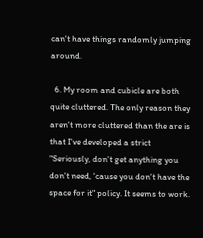can't have things randomly jumping around.

  6. My room and cubicle are both quite cluttered. The only reason they aren't more cluttered than the are is that I've developed a strict "Seriously, don't get anything you don't need, 'cause you don't have the space for it" policy. It seems to work.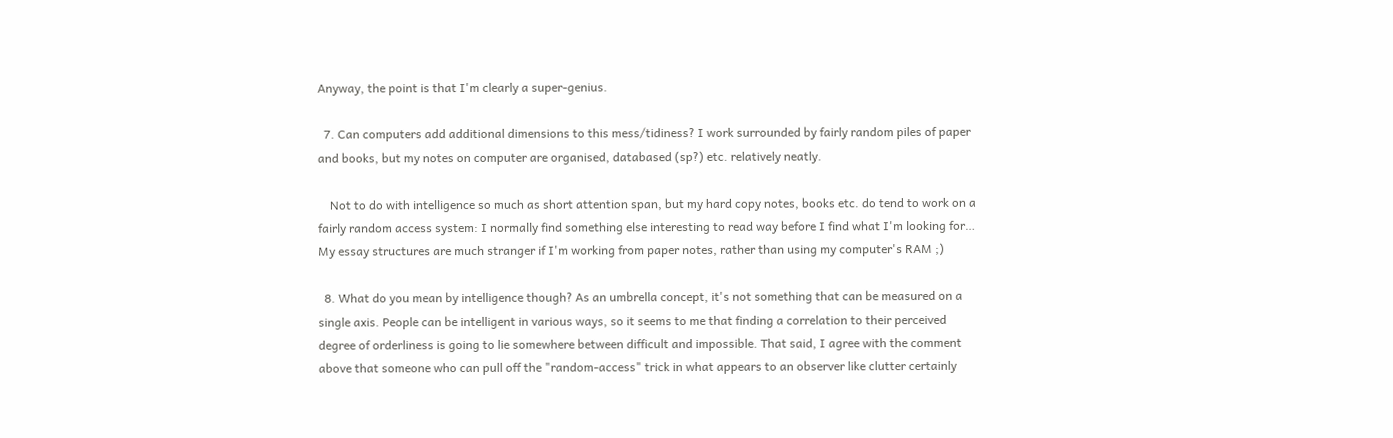Anyway, the point is that I'm clearly a super-genius.

  7. Can computers add additional dimensions to this mess/tidiness? I work surrounded by fairly random piles of paper and books, but my notes on computer are organised, databased (sp?) etc. relatively neatly.

    Not to do with intelligence so much as short attention span, but my hard copy notes, books etc. do tend to work on a fairly random access system: I normally find something else interesting to read way before I find what I'm looking for… My essay structures are much stranger if I'm working from paper notes, rather than using my computer's RAM ;)

  8. What do you mean by intelligence though? As an umbrella concept, it's not something that can be measured on a single axis. People can be intelligent in various ways, so it seems to me that finding a correlation to their perceived degree of orderliness is going to lie somewhere between difficult and impossible. That said, I agree with the comment above that someone who can pull off the "random-access" trick in what appears to an observer like clutter certainly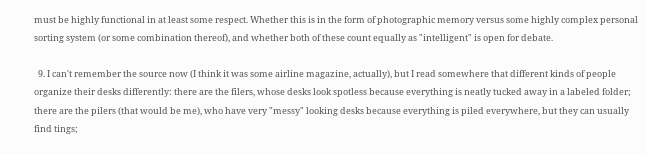must be highly functional in at least some respect. Whether this is in the form of photographic memory versus some highly complex personal sorting system (or some combination thereof), and whether both of these count equally as "intelligent" is open for debate.

  9. I can't remember the source now (I think it was some airline magazine, actually), but I read somewhere that different kinds of people organize their desks differently: there are the filers, whose desks look spotless because everything is neatly tucked away in a labeled folder; there are the pilers (that would be me), who have very "messy" looking desks because everything is piled everywhere, but they can usually find tings;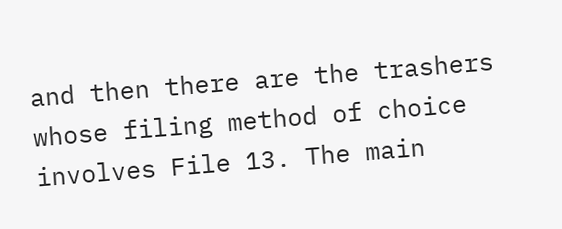and then there are the trashers whose filing method of choice involves File 13. The main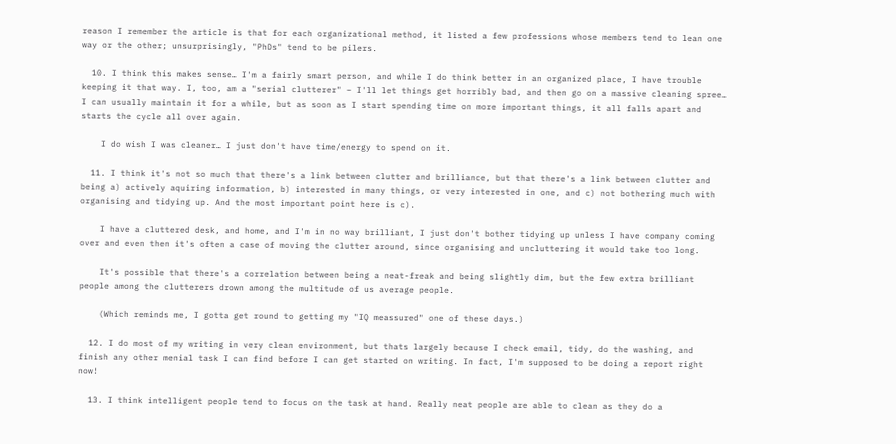reason I remember the article is that for each organizational method, it listed a few professions whose members tend to lean one way or the other; unsurprisingly, "PhDs" tend to be pilers.

  10. I think this makes sense… I'm a fairly smart person, and while I do think better in an organized place, I have trouble keeping it that way. I, too, am a "serial clutterer" – I'll let things get horribly bad, and then go on a massive cleaning spree… I can usually maintain it for a while, but as soon as I start spending time on more important things, it all falls apart and starts the cycle all over again.

    I do wish I was cleaner… I just don't have time/energy to spend on it.

  11. I think it's not so much that there's a link between clutter and brilliance, but that there's a link between clutter and being a) actively aquiring information, b) interested in many things, or very interested in one, and c) not bothering much with organising and tidying up. And the most important point here is c).

    I have a cluttered desk, and home, and I'm in no way brilliant, I just don't bother tidying up unless I have company coming over and even then it's often a case of moving the clutter around, since organising and uncluttering it would take too long.

    It's possible that there's a correlation between being a neat-freak and being slightly dim, but the few extra brilliant people among the clutterers drown among the multitude of us average people.

    (Which reminds me, I gotta get round to getting my "IQ meassured" one of these days.)

  12. I do most of my writing in very clean environment, but thats largely because I check email, tidy, do the washing, and finish any other menial task I can find before I can get started on writing. In fact, I'm supposed to be doing a report right now!

  13. I think intelligent people tend to focus on the task at hand. Really neat people are able to clean as they do a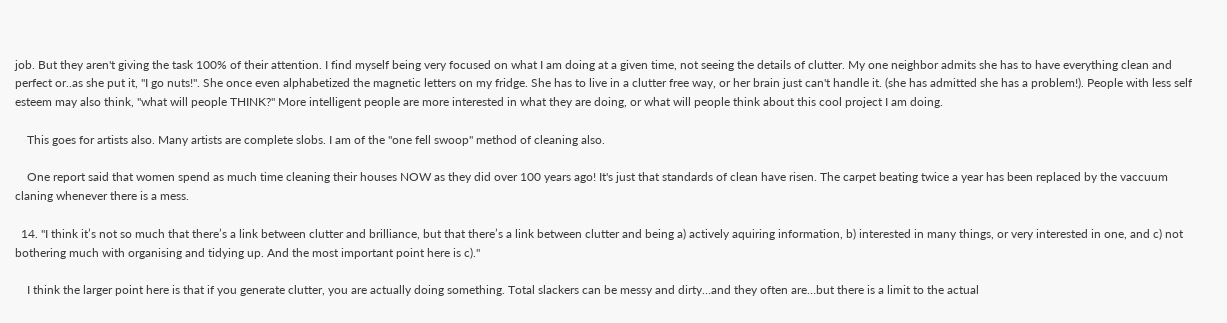job. But they aren't giving the task 100% of their attention. I find myself being very focused on what I am doing at a given time, not seeing the details of clutter. My one neighbor admits she has to have everything clean and perfect or..as she put it, "I go nuts!". She once even alphabetized the magnetic letters on my fridge. She has to live in a clutter free way, or her brain just can't handle it. (she has admitted she has a problem!). People with less self esteem may also think, "what will people THINK?" More intelligent people are more interested in what they are doing, or what will people think about this cool project I am doing.

    This goes for artists also. Many artists are complete slobs. I am of the "one fell swoop" method of cleaning also.

    One report said that women spend as much time cleaning their houses NOW as they did over 100 years ago! It's just that standards of clean have risen. The carpet beating twice a year has been replaced by the vaccuum claning whenever there is a mess.

  14. "I think it’s not so much that there’s a link between clutter and brilliance, but that there’s a link between clutter and being a) actively aquiring information, b) interested in many things, or very interested in one, and c) not bothering much with organising and tidying up. And the most important point here is c)."

    I think the larger point here is that if you generate clutter, you are actually doing something. Total slackers can be messy and dirty…and they often are…but there is a limit to the actual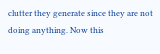clutter they generate since they are not doing anything. Now this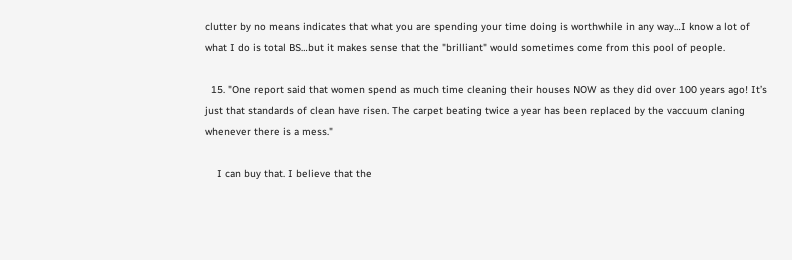clutter by no means indicates that what you are spending your time doing is worthwhile in any way…I know a lot of what I do is total BS…but it makes sense that the "brilliant" would sometimes come from this pool of people.

  15. "One report said that women spend as much time cleaning their houses NOW as they did over 100 years ago! It’s just that standards of clean have risen. The carpet beating twice a year has been replaced by the vaccuum claning whenever there is a mess."

    I can buy that. I believe that the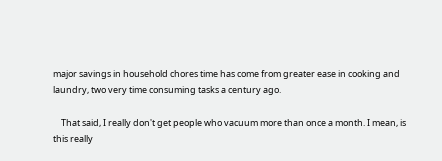major savings in household chores time has come from greater ease in cooking and laundry, two very time consuming tasks a century ago.

    That said, I really don't get people who vacuum more than once a month. I mean, is this really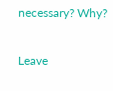necessary? Why?

Leave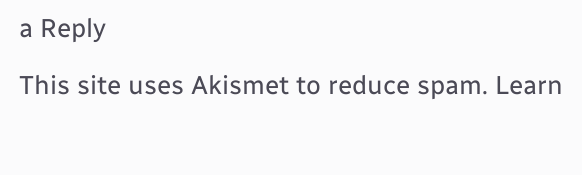a Reply

This site uses Akismet to reduce spam. Learn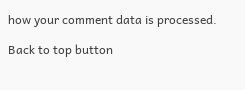how your comment data is processed.

Back to top button